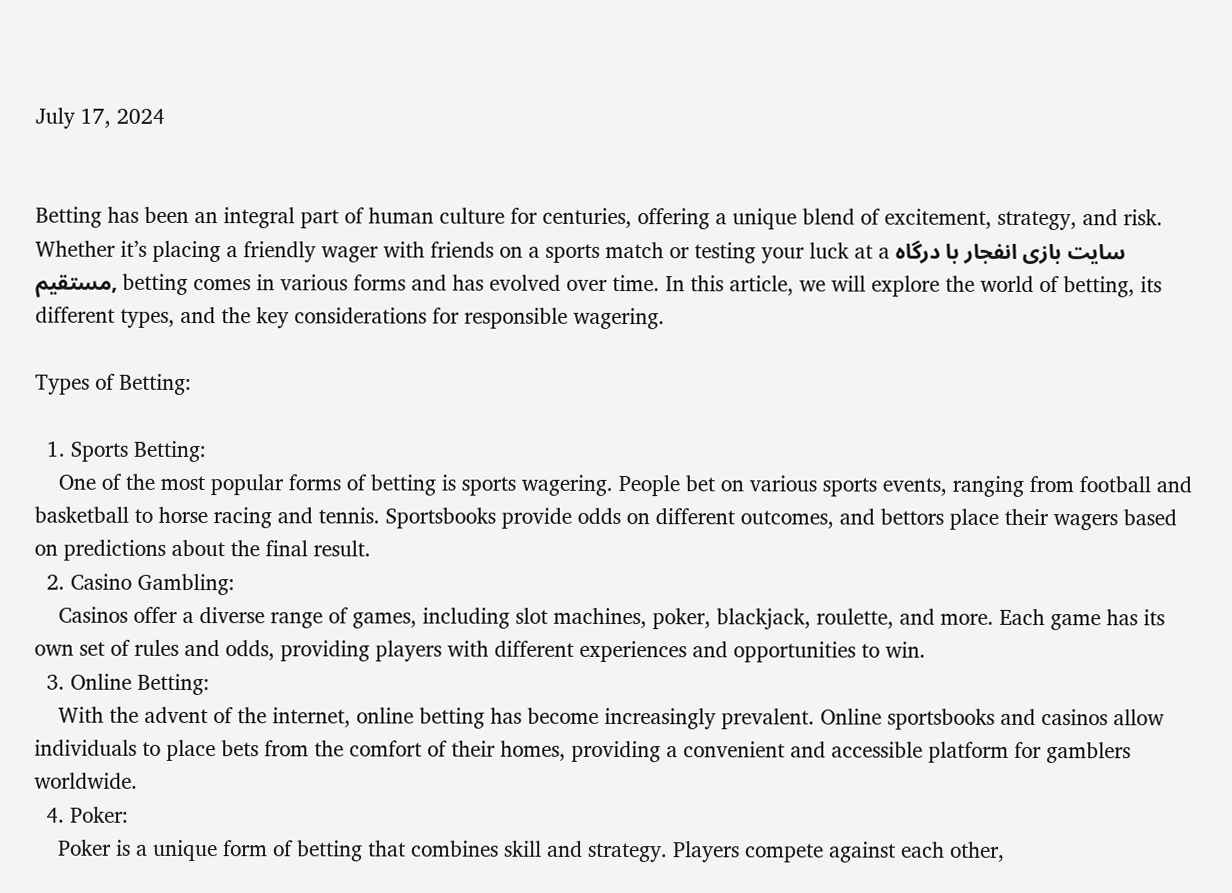July 17, 2024


Betting has been an integral part of human culture for centuries, offering a unique blend of excitement, strategy, and risk. Whether it’s placing a friendly wager with friends on a sports match or testing your luck at a سایت بازی انفجار با درگاه مستقیم, betting comes in various forms and has evolved over time. In this article, we will explore the world of betting, its different types, and the key considerations for responsible wagering.

Types of Betting:

  1. Sports Betting:
    One of the most popular forms of betting is sports wagering. People bet on various sports events, ranging from football and basketball to horse racing and tennis. Sportsbooks provide odds on different outcomes, and bettors place their wagers based on predictions about the final result.
  2. Casino Gambling:
    Casinos offer a diverse range of games, including slot machines, poker, blackjack, roulette, and more. Each game has its own set of rules and odds, providing players with different experiences and opportunities to win.
  3. Online Betting:
    With the advent of the internet, online betting has become increasingly prevalent. Online sportsbooks and casinos allow individuals to place bets from the comfort of their homes, providing a convenient and accessible platform for gamblers worldwide.
  4. Poker:
    Poker is a unique form of betting that combines skill and strategy. Players compete against each other,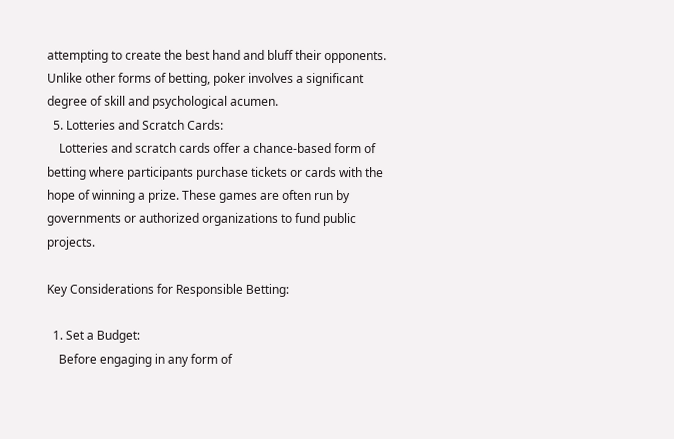attempting to create the best hand and bluff their opponents. Unlike other forms of betting, poker involves a significant degree of skill and psychological acumen.
  5. Lotteries and Scratch Cards:
    Lotteries and scratch cards offer a chance-based form of betting where participants purchase tickets or cards with the hope of winning a prize. These games are often run by governments or authorized organizations to fund public projects.

Key Considerations for Responsible Betting:

  1. Set a Budget:
    Before engaging in any form of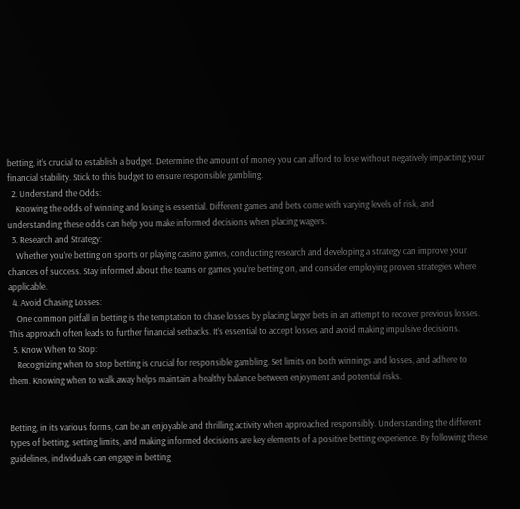betting, it’s crucial to establish a budget. Determine the amount of money you can afford to lose without negatively impacting your financial stability. Stick to this budget to ensure responsible gambling.
  2. Understand the Odds:
    Knowing the odds of winning and losing is essential. Different games and bets come with varying levels of risk, and understanding these odds can help you make informed decisions when placing wagers.
  3. Research and Strategy:
    Whether you’re betting on sports or playing casino games, conducting research and developing a strategy can improve your chances of success. Stay informed about the teams or games you’re betting on, and consider employing proven strategies where applicable.
  4. Avoid Chasing Losses:
    One common pitfall in betting is the temptation to chase losses by placing larger bets in an attempt to recover previous losses. This approach often leads to further financial setbacks. It’s essential to accept losses and avoid making impulsive decisions.
  5. Know When to Stop:
    Recognizing when to stop betting is crucial for responsible gambling. Set limits on both winnings and losses, and adhere to them. Knowing when to walk away helps maintain a healthy balance between enjoyment and potential risks.


Betting, in its various forms, can be an enjoyable and thrilling activity when approached responsibly. Understanding the different types of betting, setting limits, and making informed decisions are key elements of a positive betting experience. By following these guidelines, individuals can engage in betting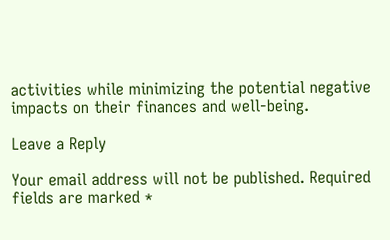activities while minimizing the potential negative impacts on their finances and well-being.

Leave a Reply

Your email address will not be published. Required fields are marked *